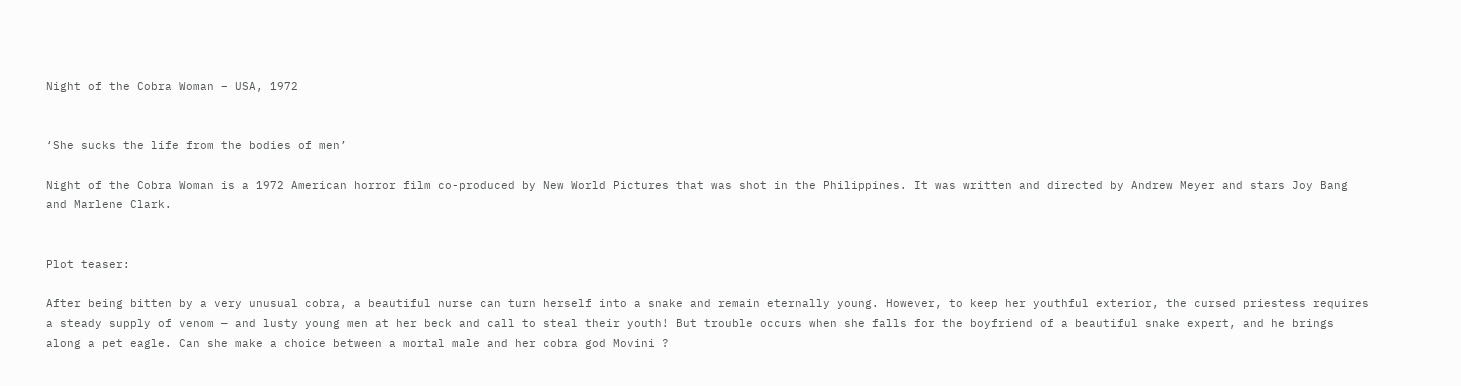Night of the Cobra Woman – USA, 1972


‘She sucks the life from the bodies of men’

Night of the Cobra Woman is a 1972 American horror film co-produced by New World Pictures that was shot in the Philippines. It was written and directed by Andrew Meyer and stars Joy Bang and Marlene Clark.


Plot teaser:

After being bitten by a very unusual cobra, a beautiful nurse can turn herself into a snake and remain eternally young. However, to keep her youthful exterior, the cursed priestess requires a steady supply of venom — and lusty young men at her beck and call to steal their youth! But trouble occurs when she falls for the boyfriend of a beautiful snake expert, and he brings along a pet eagle. Can she make a choice between a mortal male and her cobra god Movini ?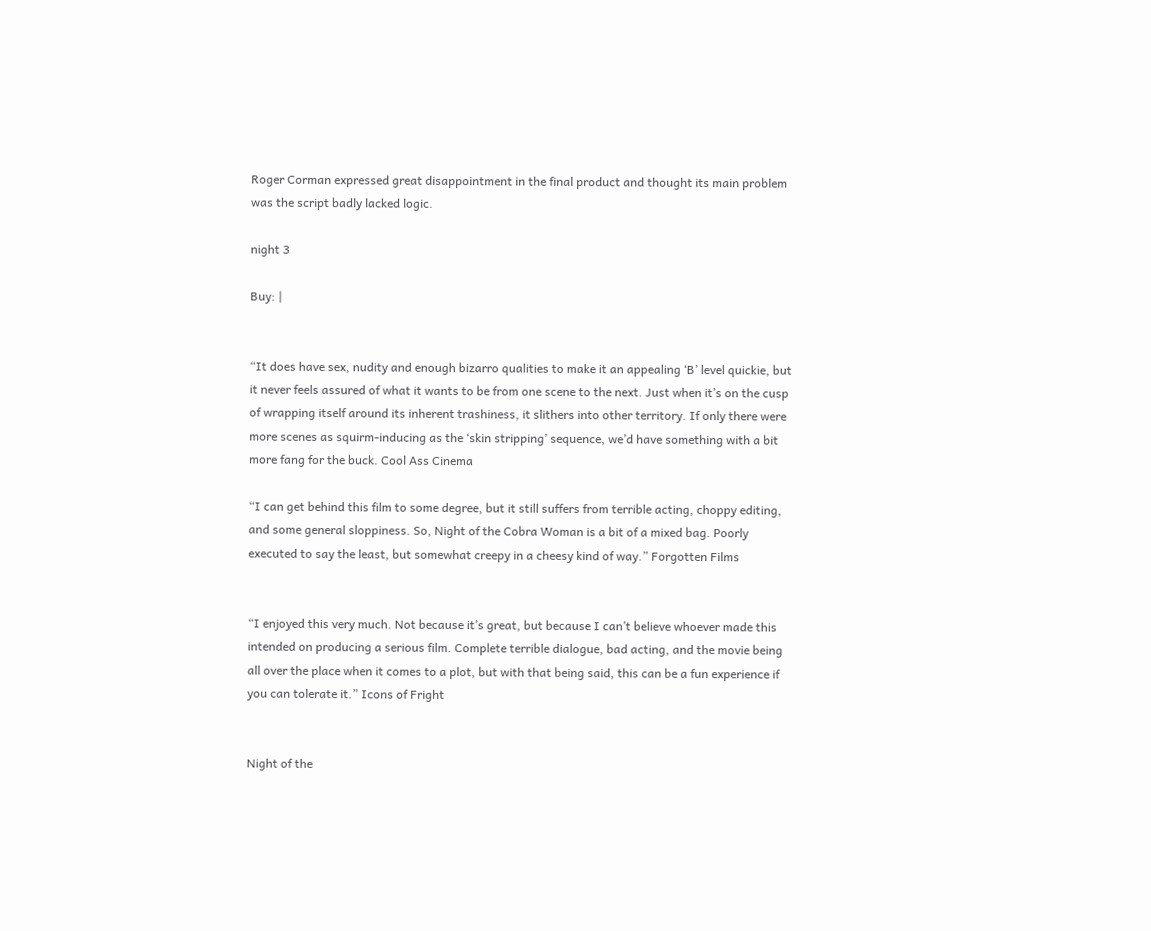Roger Corman expressed great disappointment in the final product and thought its main problem was the script badly lacked logic.

night 3

Buy: |


“It does have sex, nudity and enough bizarro qualities to make it an appealing ‘B’ level quickie, but it never feels assured of what it wants to be from one scene to the next. Just when it’s on the cusp of wrapping itself around its inherent trashiness, it slithers into other territory. If only there were more scenes as squirm-inducing as the ‘skin stripping’ sequence, we’d have something with a bit more fang for the buck. Cool Ass Cinema

“I can get behind this film to some degree, but it still suffers from terrible acting, choppy editing, and some general sloppiness. So, Night of the Cobra Woman is a bit of a mixed bag. Poorly executed to say the least, but somewhat creepy in a cheesy kind of way.” Forgotten Films


“I enjoyed this very much. Not because it’s great, but because I can’t believe whoever made this intended on producing a serious film. Complete terrible dialogue, bad acting, and the movie being all over the place when it comes to a plot, but with that being said, this can be a fun experience if you can tolerate it.” Icons of Fright


Night of the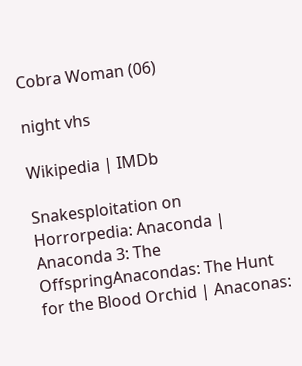Cobra Woman (06)

night vhs

Wikipedia | IMDb

Snakesploitation on Horrorpedia: Anaconda | Anaconda 3: The OffspringAnacondas: The Hunt for the Blood Orchid | Anaconas: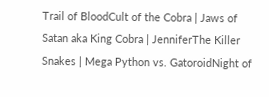Trail of BloodCult of the Cobra | Jaws of Satan aka King Cobra | JenniferThe Killer Snakes | Mega Python vs. GatoroidNight of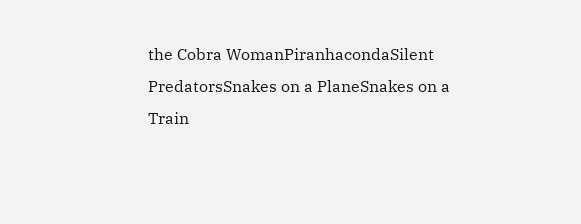the Cobra WomanPiranhacondaSilent PredatorsSnakes on a PlaneSnakes on a Train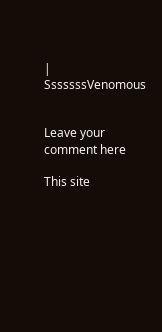| SssssssVenomous


Leave your comment here

This site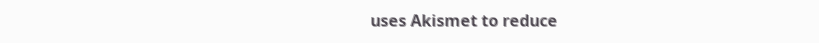uses Akismet to reduce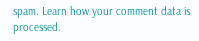spam. Learn how your comment data is processed.